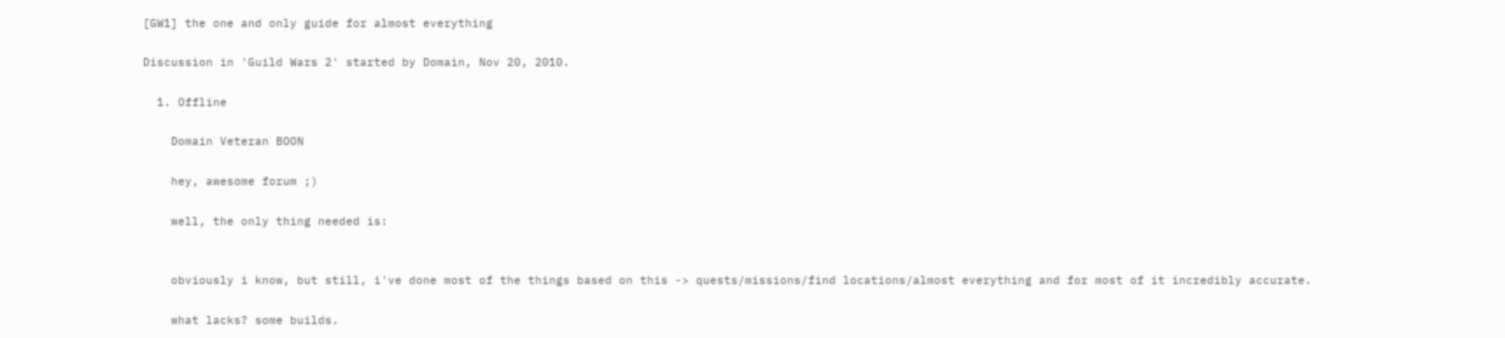[GW1] the one and only guide for almost everything

Discussion in 'Guild Wars 2' started by Domain, Nov 20, 2010.

  1. Offline

    Domain Veteran BOON

    hey, awesome forum ;)

    well, the only thing needed is:


    obviously i know, but still, i've done most of the things based on this -> quests/missions/find locations/almost everything and for most of it incredibly accurate.

    what lacks? some builds.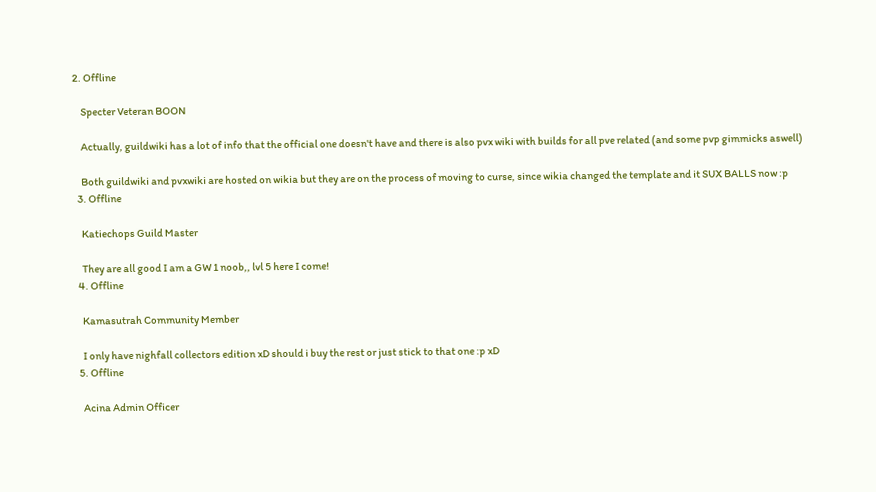2. Offline

    Specter Veteran BOON

    Actually, guildwiki has a lot of info that the official one doesn't have and there is also pvx wiki with builds for all pve related (and some pvp gimmicks aswell)

    Both guildwiki and pvxwiki are hosted on wikia but they are on the process of moving to curse, since wikia changed the template and it SUX BALLS now :p
  3. Offline

    Katiechops Guild Master

    They are all good I am a GW 1 noob,, lvl 5 here I come!
  4. Offline

    Kamasutrah Community Member

    I only have nighfall collectors edition xD should i buy the rest or just stick to that one :p xD
  5. Offline

    Acina Admin Officer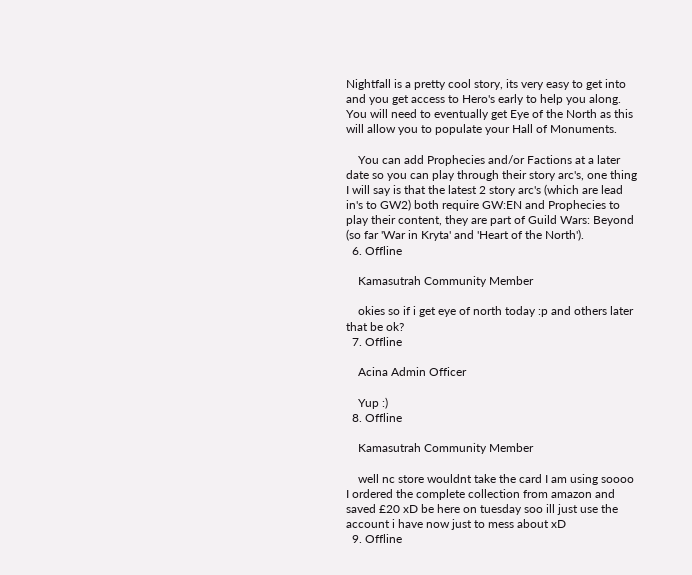Nightfall is a pretty cool story, its very easy to get into and you get access to Hero's early to help you along. You will need to eventually get Eye of the North as this will allow you to populate your Hall of Monuments.

    You can add Prophecies and/or Factions at a later date so you can play through their story arc's, one thing I will say is that the latest 2 story arc's (which are lead in's to GW2) both require GW:EN and Prophecies to play their content, they are part of Guild Wars: Beyond (so far 'War in Kryta' and 'Heart of the North').
  6. Offline

    Kamasutrah Community Member

    okies so if i get eye of north today :p and others later that be ok?
  7. Offline

    Acina Admin Officer

    Yup :)
  8. Offline

    Kamasutrah Community Member

    well nc store wouldnt take the card I am using soooo I ordered the complete collection from amazon and saved £20 xD be here on tuesday soo ill just use the account i have now just to mess about xD
  9. Offline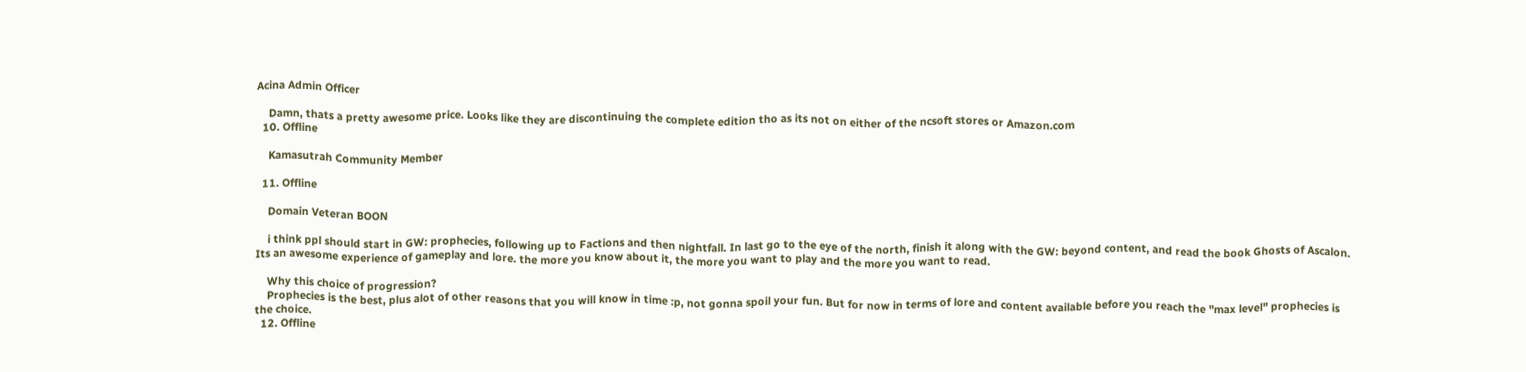Acina Admin Officer

    Damn, thats a pretty awesome price. Looks like they are discontinuing the complete edition tho as its not on either of the ncsoft stores or Amazon.com
  10. Offline

    Kamasutrah Community Member

  11. Offline

    Domain Veteran BOON

    i think ppl should start in GW: prophecies, following up to Factions and then nightfall. In last go to the eye of the north, finish it along with the GW: beyond content, and read the book Ghosts of Ascalon. Its an awesome experience of gameplay and lore. the more you know about it, the more you want to play and the more you want to read.

    Why this choice of progression?
    Prophecies is the best, plus alot of other reasons that you will know in time :p, not gonna spoil your fun. But for now in terms of lore and content available before you reach the "max level" prophecies is the choice.
  12. Offline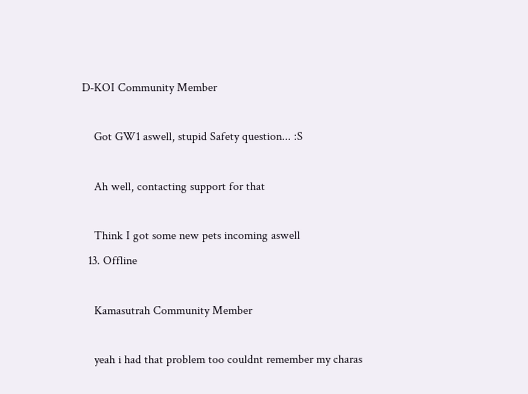D-KOI Community Member

    Got GW1 aswell, stupid Safety question... :S

    Ah well, contacting support for that

    Think I got some new pets incoming aswell
  13. Offline

    Kamasutrah Community Member

    yeah i had that problem too couldnt remember my charas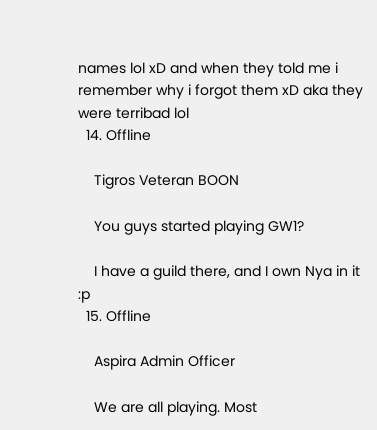names lol xD and when they told me i remember why i forgot them xD aka they were terribad lol
  14. Offline

    Tigros Veteran BOON

    You guys started playing GW1?

    I have a guild there, and I own Nya in it :p
  15. Offline

    Aspira Admin Officer

    We are all playing. Most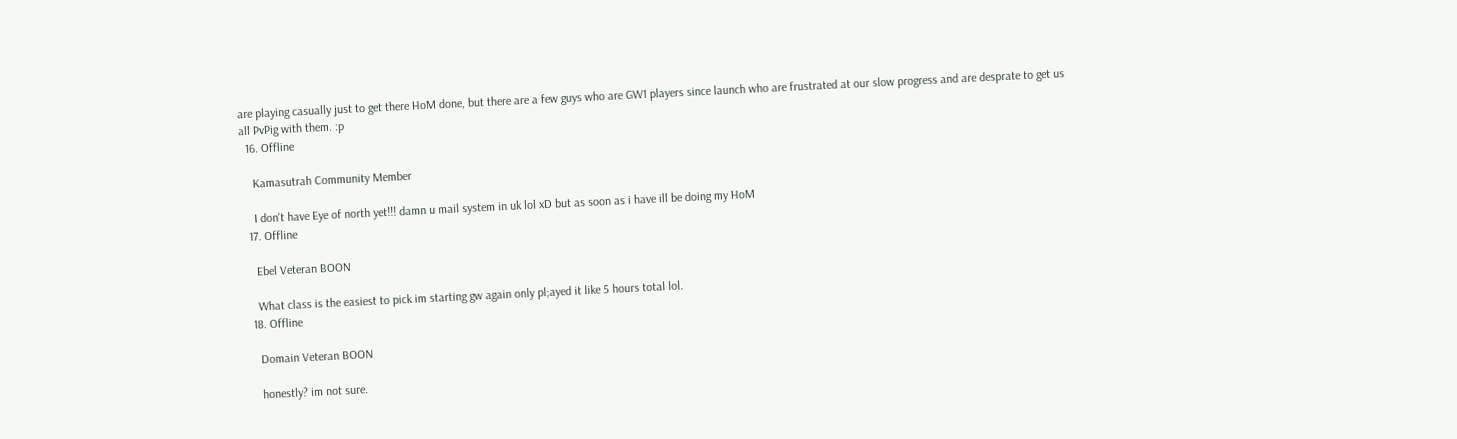are playing casually just to get there HoM done, but there are a few guys who are GW1 players since launch who are frustrated at our slow progress and are desprate to get us all PvPig with them. :p
  16. Offline

    Kamasutrah Community Member

    I don't have Eye of north yet!!! damn u mail system in uk lol xD but as soon as i have ill be doing my HoM
  17. Offline

    Ebel Veteran BOON

    What class is the easiest to pick im starting gw again only pl;ayed it like 5 hours total lol.
  18. Offline

    Domain Veteran BOON

    honestly? im not sure.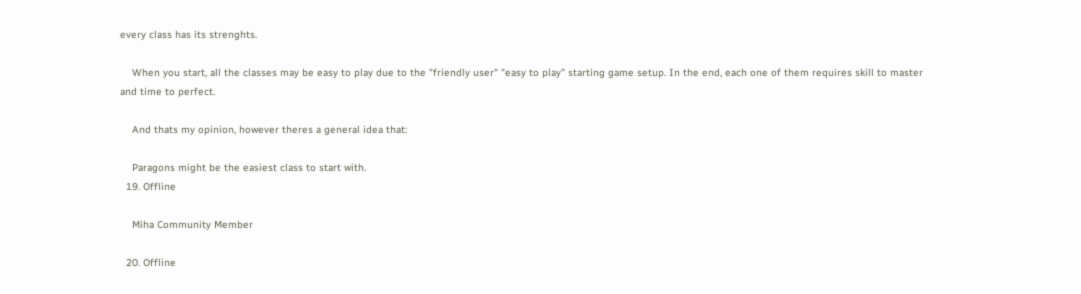every class has its strenghts.

    When you start, all the classes may be easy to play due to the "friendly user" "easy to play" starting game setup. In the end, each one of them requires skill to master and time to perfect.

    And thats my opinion, however theres a general idea that:

    Paragons might be the easiest class to start with.
  19. Offline

    Miha Community Member

  20. Offline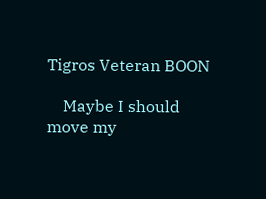Tigros Veteran BOON

    Maybe I should move my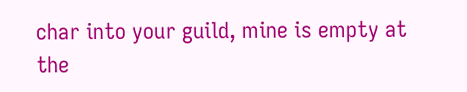char into your guild, mine is empty at the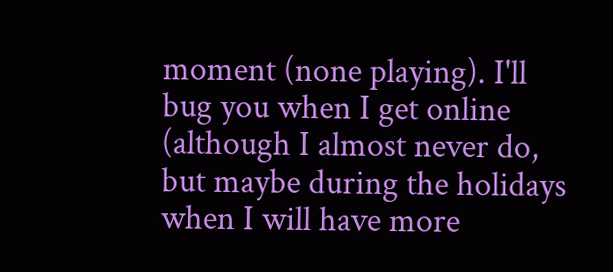moment (none playing). I'll bug you when I get online (although I almost never do, but maybe during the holidays when I will have more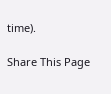time).

Share This Page